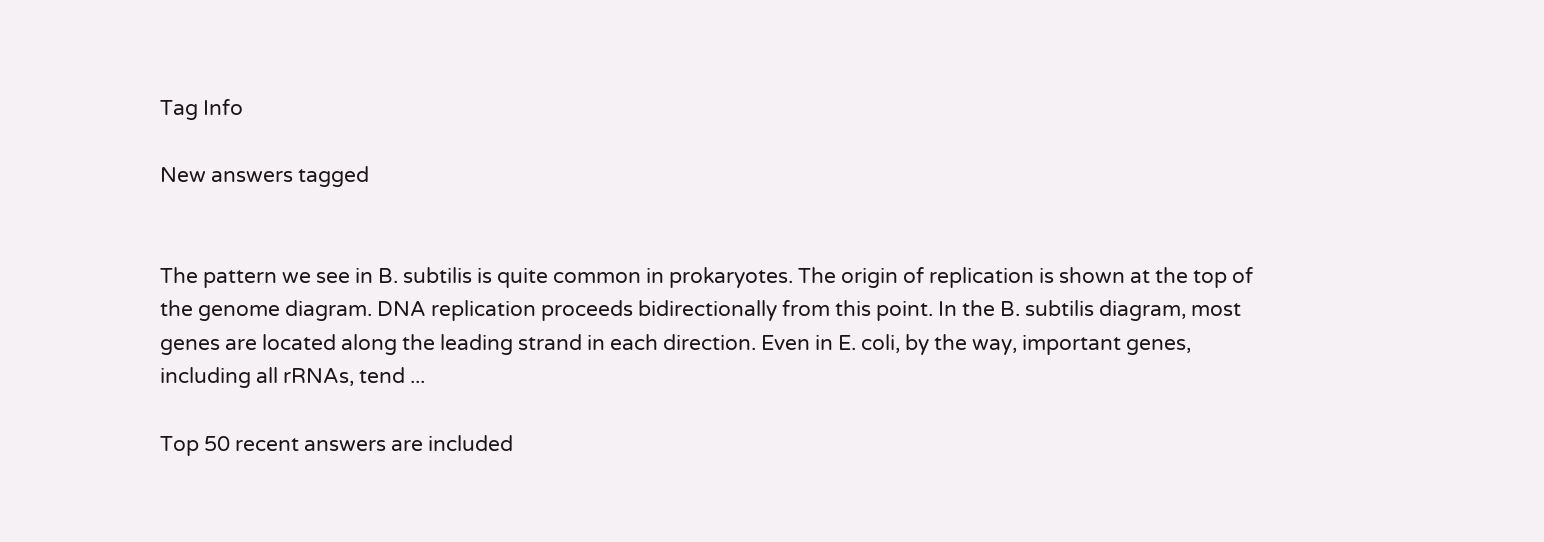Tag Info

New answers tagged


The pattern we see in B. subtilis is quite common in prokaryotes. The origin of replication is shown at the top of the genome diagram. DNA replication proceeds bidirectionally from this point. In the B. subtilis diagram, most genes are located along the leading strand in each direction. Even in E. coli, by the way, important genes, including all rRNAs, tend ...

Top 50 recent answers are included